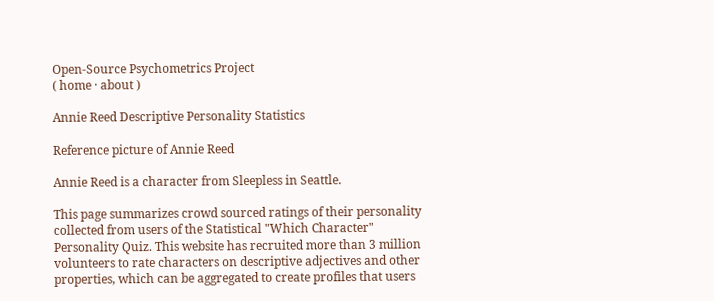Open-Source Psychometrics Project
( home · about )

Annie Reed Descriptive Personality Statistics

Reference picture of Annie Reed

Annie Reed is a character from Sleepless in Seattle.

This page summarizes crowd sourced ratings of their personality collected from users of the Statistical "Which Character" Personality Quiz. This website has recruited more than 3 million volunteers to rate characters on descriptive adjectives and other properties, which can be aggregated to create profiles that users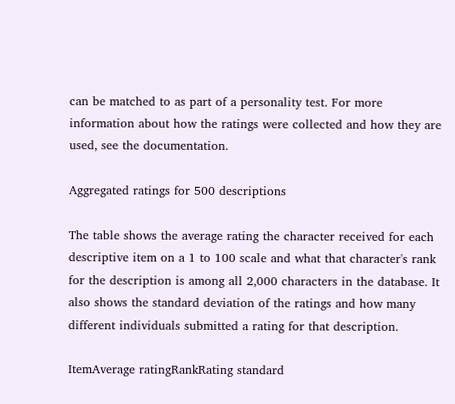can be matched to as part of a personality test. For more information about how the ratings were collected and how they are used, see the documentation.

Aggregated ratings for 500 descriptions

The table shows the average rating the character received for each descriptive item on a 1 to 100 scale and what that character's rank for the description is among all 2,000 characters in the database. It also shows the standard deviation of the ratings and how many different individuals submitted a rating for that description.

ItemAverage ratingRankRating standard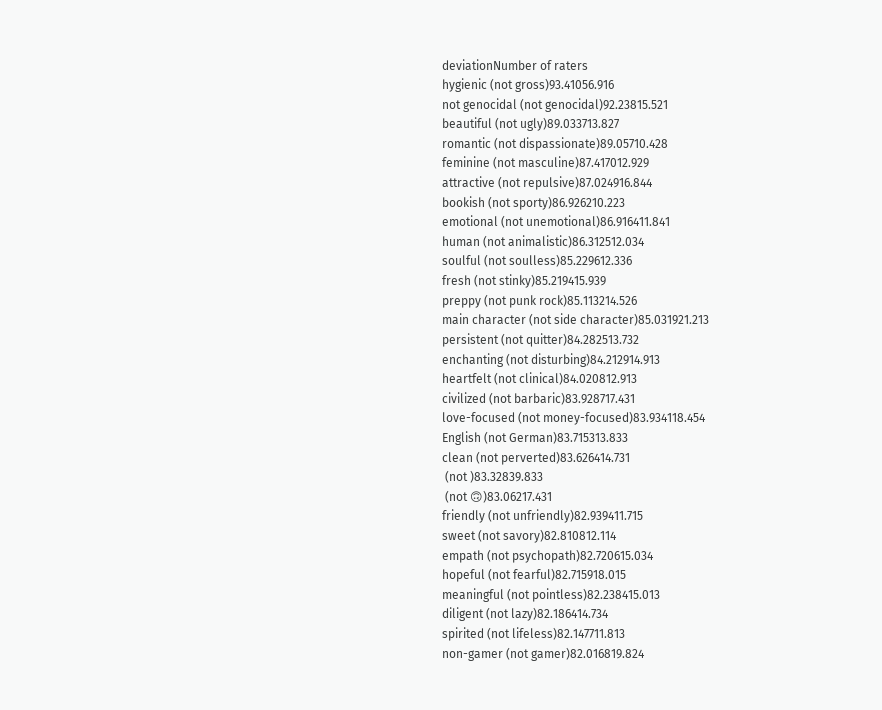deviationNumber of raters
hygienic (not gross)93.41056.916
not genocidal (not genocidal)92.23815.521
beautiful (not ugly)89.033713.827
romantic (not dispassionate)89.05710.428
feminine (not masculine)87.417012.929
attractive (not repulsive)87.024916.844
bookish (not sporty)86.926210.223
emotional (not unemotional)86.916411.841
human (not animalistic)86.312512.034
soulful (not soulless)85.229612.336
fresh (not stinky)85.219415.939
preppy (not punk rock)85.113214.526
main character (not side character)85.031921.213
persistent (not quitter)84.282513.732
enchanting (not disturbing)84.212914.913
heartfelt (not clinical)84.020812.913
civilized (not barbaric)83.928717.431
love-focused (not money-focused)83.934118.454
English (not German)83.715313.833
clean (not perverted)83.626414.731
 (not )83.32839.833
 (not 🙃)83.06217.431
friendly (not unfriendly)82.939411.715
sweet (not savory)82.810812.114
empath (not psychopath)82.720615.034
hopeful (not fearful)82.715918.015
meaningful (not pointless)82.238415.013
diligent (not lazy)82.186414.734
spirited (not lifeless)82.147711.813
non-gamer (not gamer)82.016819.824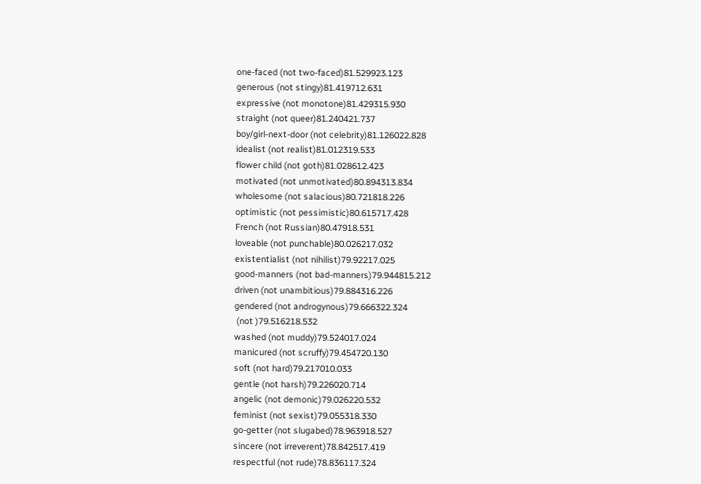one-faced (not two-faced)81.529923.123
generous (not stingy)81.419712.631
expressive (not monotone)81.429315.930
straight (not queer)81.240421.737
boy/girl-next-door (not celebrity)81.126022.828
idealist (not realist)81.012319.533
flower child (not goth)81.028612.423
motivated (not unmotivated)80.894313.834
wholesome (not salacious)80.721818.226
optimistic (not pessimistic)80.615717.428
French (not Russian)80.47918.531
loveable (not punchable)80.026217.032
existentialist (not nihilist)79.92217.025
good-manners (not bad-manners)79.944815.212
driven (not unambitious)79.884316.226
gendered (not androgynous)79.666322.324
 (not )79.516218.532
washed (not muddy)79.524017.024
manicured (not scruffy)79.454720.130
soft (not hard)79.217010.033
gentle (not harsh)79.226020.714
angelic (not demonic)79.026220.532
feminist (not sexist)79.055318.330
go-getter (not slugabed)78.963918.527
sincere (not irreverent)78.842517.419
respectful (not rude)78.836117.324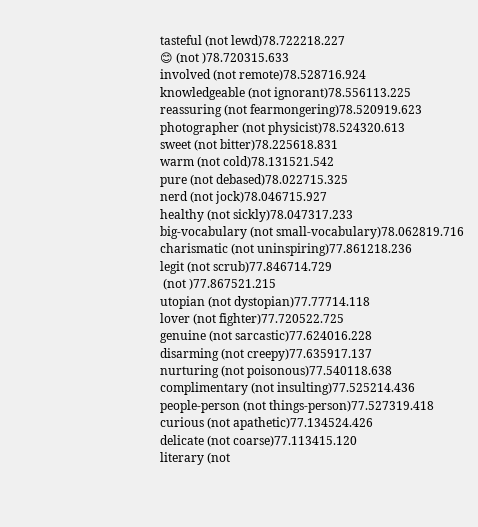tasteful (not lewd)78.722218.227
😊 (not )78.720315.633
involved (not remote)78.528716.924
knowledgeable (not ignorant)78.556113.225
reassuring (not fearmongering)78.520919.623
photographer (not physicist)78.524320.613
sweet (not bitter)78.225618.831
warm (not cold)78.131521.542
pure (not debased)78.022715.325
nerd (not jock)78.046715.927
healthy (not sickly)78.047317.233
big-vocabulary (not small-vocabulary)78.062819.716
charismatic (not uninspiring)77.861218.236
legit (not scrub)77.846714.729
 (not )77.867521.215
utopian (not dystopian)77.77714.118
lover (not fighter)77.720522.725
genuine (not sarcastic)77.624016.228
disarming (not creepy)77.635917.137
nurturing (not poisonous)77.540118.638
complimentary (not insulting)77.525214.436
people-person (not things-person)77.527319.418
curious (not apathetic)77.134524.426
delicate (not coarse)77.113415.120
literary (not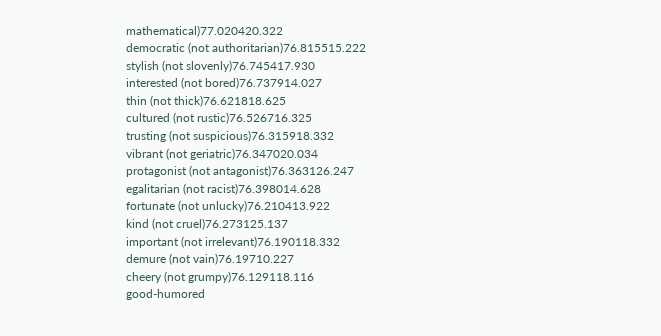mathematical)77.020420.322
democratic (not authoritarian)76.815515.222
stylish (not slovenly)76.745417.930
interested (not bored)76.737914.027
thin (not thick)76.621818.625
cultured (not rustic)76.526716.325
trusting (not suspicious)76.315918.332
vibrant (not geriatric)76.347020.034
protagonist (not antagonist)76.363126.247
egalitarian (not racist)76.398014.628
fortunate (not unlucky)76.210413.922
kind (not cruel)76.273125.137
important (not irrelevant)76.190118.332
demure (not vain)76.19710.227
cheery (not grumpy)76.129118.116
good-humored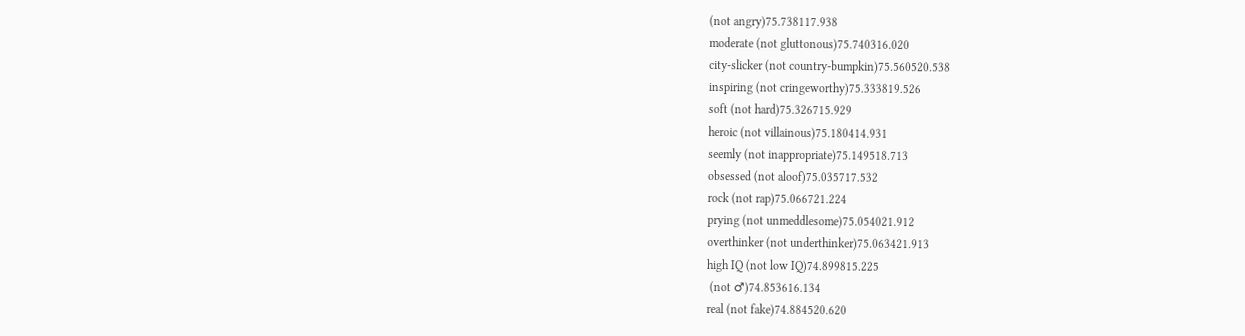(not angry)75.738117.938
moderate (not gluttonous)75.740316.020
city-slicker (not country-bumpkin)75.560520.538
inspiring (not cringeworthy)75.333819.526
soft (not hard)75.326715.929
heroic (not villainous)75.180414.931
seemly (not inappropriate)75.149518.713
obsessed (not aloof)75.035717.532
rock (not rap)75.066721.224
prying (not unmeddlesome)75.054021.912
overthinker (not underthinker)75.063421.913
high IQ (not low IQ)74.899815.225
 (not ♂)74.853616.134
real (not fake)74.884520.620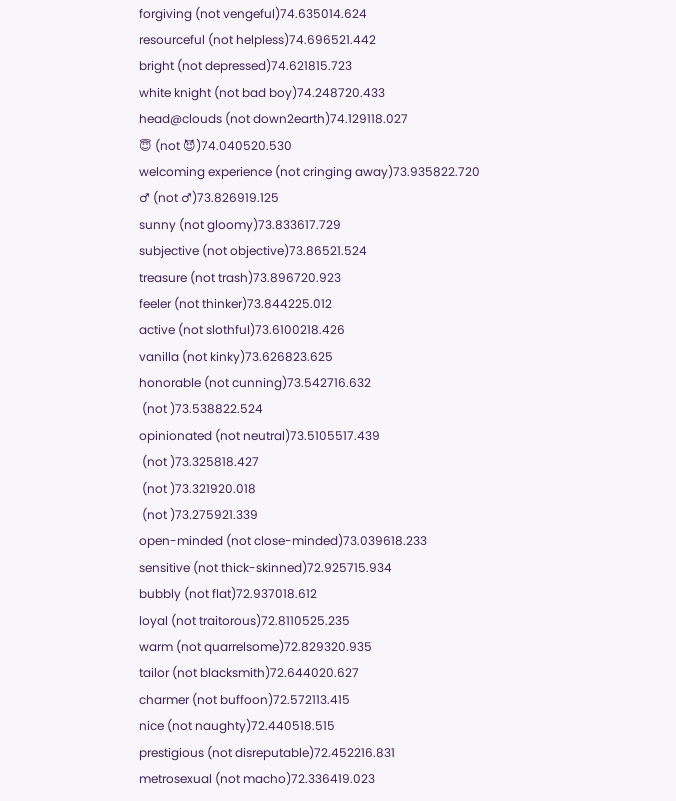forgiving (not vengeful)74.635014.624
resourceful (not helpless)74.696521.442
bright (not depressed)74.621815.723
white knight (not bad boy)74.248720.433
head@clouds (not down2earth)74.129118.027
😇 (not 😈)74.040520.530
welcoming experience (not cringing away)73.935822.720
♂ (not ♂)73.826919.125
sunny (not gloomy)73.833617.729
subjective (not objective)73.86521.524
treasure (not trash)73.896720.923
feeler (not thinker)73.844225.012
active (not slothful)73.6100218.426
vanilla (not kinky)73.626823.625
honorable (not cunning)73.542716.632
 (not )73.538822.524
opinionated (not neutral)73.5105517.439
 (not )73.325818.427
 (not )73.321920.018
 (not )73.275921.339
open-minded (not close-minded)73.039618.233
sensitive (not thick-skinned)72.925715.934
bubbly (not flat)72.937018.612
loyal (not traitorous)72.8110525.235
warm (not quarrelsome)72.829320.935
tailor (not blacksmith)72.644020.627
charmer (not buffoon)72.572113.415
nice (not naughty)72.440518.515
prestigious (not disreputable)72.452216.831
metrosexual (not macho)72.336419.023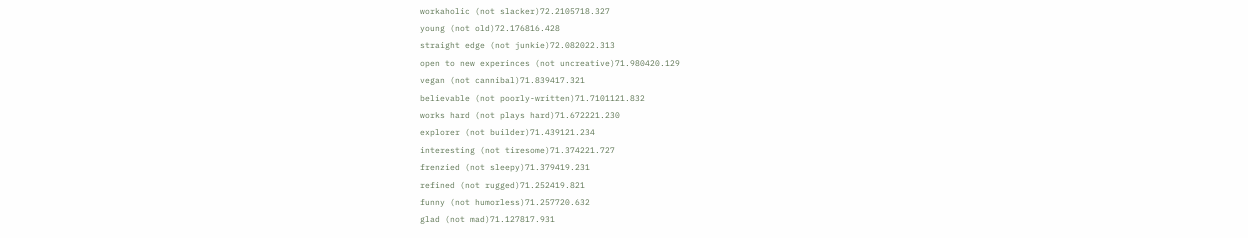workaholic (not slacker)72.2105718.327
young (not old)72.176816.428
straight edge (not junkie)72.082022.313
open to new experinces (not uncreative)71.980420.129
vegan (not cannibal)71.839417.321
believable (not poorly-written)71.7101121.832
works hard (not plays hard)71.672221.230
explorer (not builder)71.439121.234
interesting (not tiresome)71.374221.727
frenzied (not sleepy)71.379419.231
refined (not rugged)71.252419.821
funny (not humorless)71.257720.632
glad (not mad)71.127817.931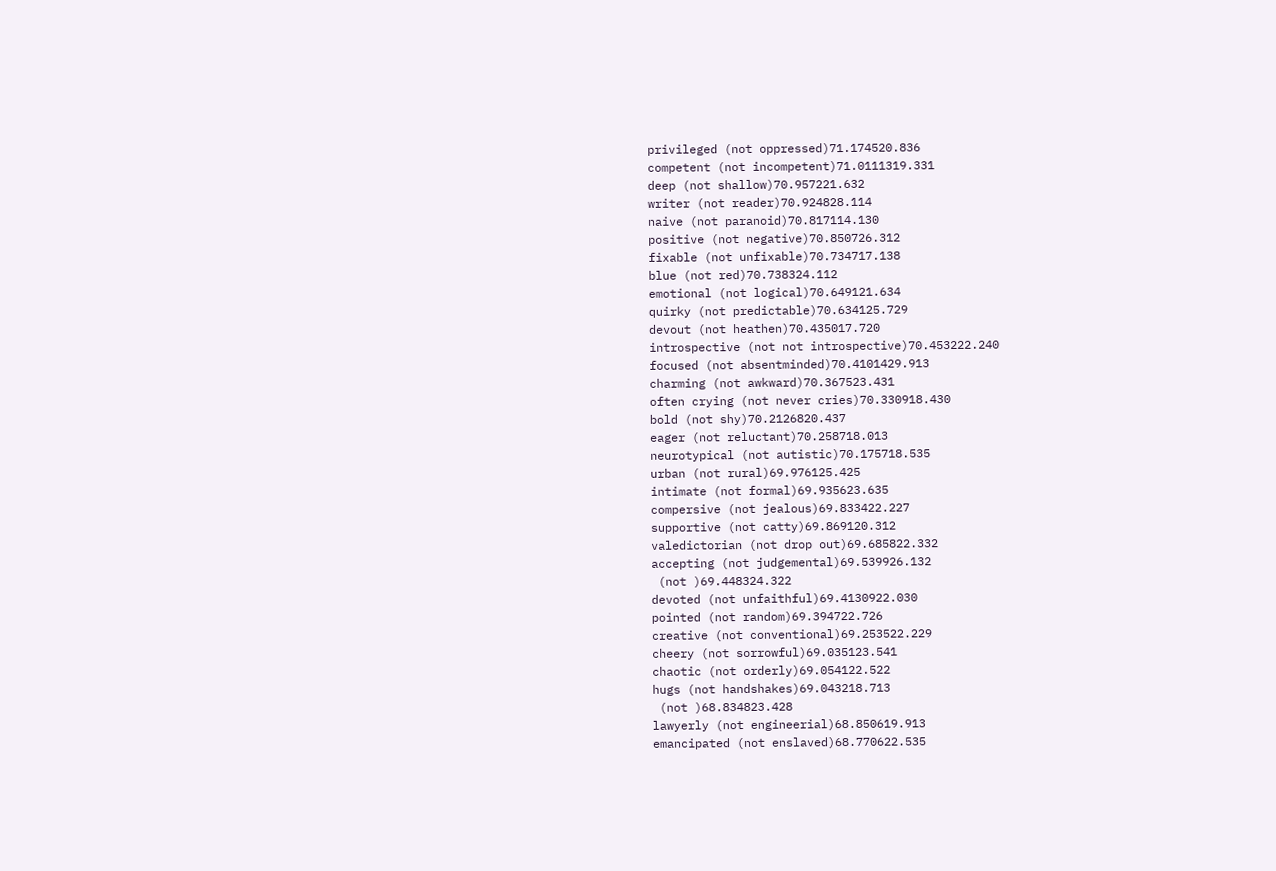privileged (not oppressed)71.174520.836
competent (not incompetent)71.0111319.331
deep (not shallow)70.957221.632
writer (not reader)70.924828.114
naive (not paranoid)70.817114.130
positive (not negative)70.850726.312
fixable (not unfixable)70.734717.138
blue (not red)70.738324.112
emotional (not logical)70.649121.634
quirky (not predictable)70.634125.729
devout (not heathen)70.435017.720
introspective (not not introspective)70.453222.240
focused (not absentminded)70.4101429.913
charming (not awkward)70.367523.431
often crying (not never cries)70.330918.430
bold (not shy)70.2126820.437
eager (not reluctant)70.258718.013
neurotypical (not autistic)70.175718.535
urban (not rural)69.976125.425
intimate (not formal)69.935623.635
compersive (not jealous)69.833422.227
supportive (not catty)69.869120.312
valedictorian (not drop out)69.685822.332
accepting (not judgemental)69.539926.132
 (not )69.448324.322
devoted (not unfaithful)69.4130922.030
pointed (not random)69.394722.726
creative (not conventional)69.253522.229
cheery (not sorrowful)69.035123.541
chaotic (not orderly)69.054122.522
hugs (not handshakes)69.043218.713
 (not )68.834823.428
lawyerly (not engineerial)68.850619.913
emancipated (not enslaved)68.770622.535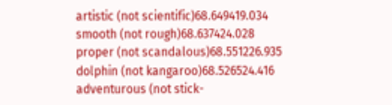artistic (not scientific)68.649419.034
smooth (not rough)68.637424.028
proper (not scandalous)68.551226.935
dolphin (not kangaroo)68.526524.416
adventurous (not stick-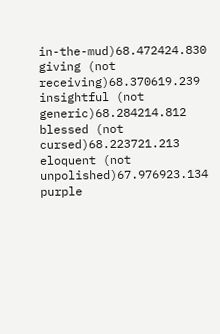in-the-mud)68.472424.830
giving (not receiving)68.370619.239
insightful (not generic)68.284214.812
blessed (not cursed)68.223721.213
eloquent (not unpolished)67.976923.134
purple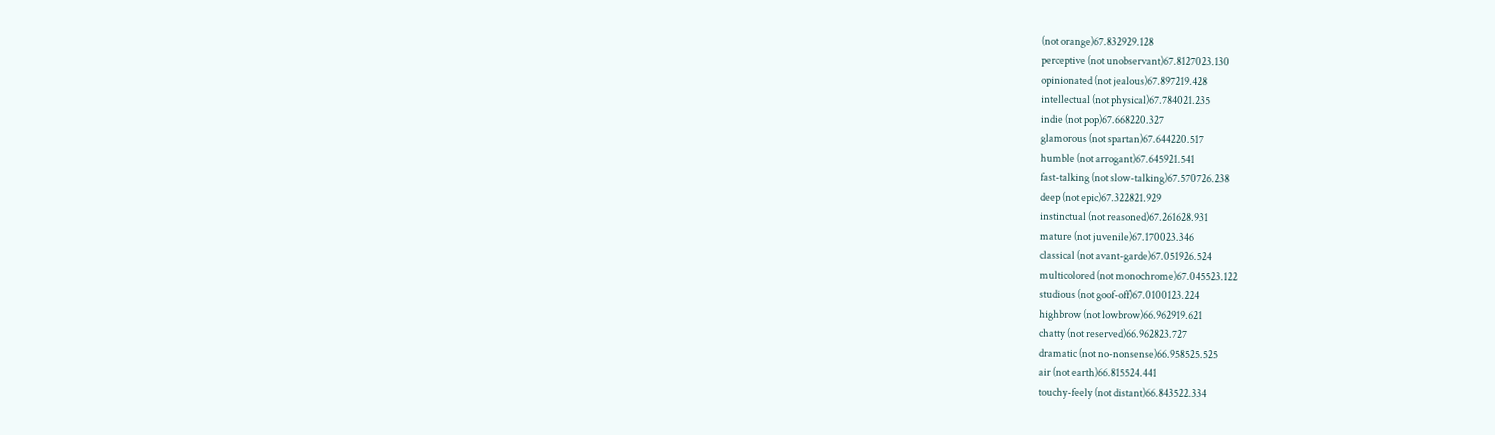(not orange)67.832929.128
perceptive (not unobservant)67.8127023.130
opinionated (not jealous)67.897219.428
intellectual (not physical)67.784021.235
indie (not pop)67.668220.327
glamorous (not spartan)67.644220.517
humble (not arrogant)67.645921.541
fast-talking (not slow-talking)67.570726.238
deep (not epic)67.322821.929
instinctual (not reasoned)67.261628.931
mature (not juvenile)67.170023.346
classical (not avant-garde)67.051926.524
multicolored (not monochrome)67.045523.122
studious (not goof-off)67.0100123.224
highbrow (not lowbrow)66.962919.621
chatty (not reserved)66.962823.727
dramatic (not no-nonsense)66.958525.525
air (not earth)66.815524.441
touchy-feely (not distant)66.843522.334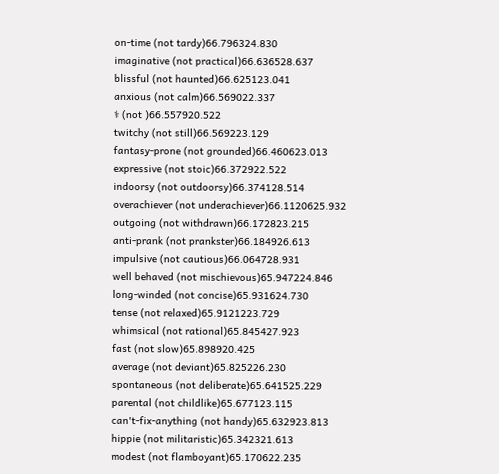on-time (not tardy)66.796324.830
imaginative (not practical)66.636528.637
blissful (not haunted)66.625123.041
anxious (not calm)66.569022.337
⚕ (not )66.557920.522
twitchy (not still)66.569223.129
fantasy-prone (not grounded)66.460623.013
expressive (not stoic)66.372922.522
indoorsy (not outdoorsy)66.374128.514
overachiever (not underachiever)66.1120625.932
outgoing (not withdrawn)66.172823.215
anti-prank (not prankster)66.184926.613
impulsive (not cautious)66.064728.931
well behaved (not mischievous)65.947224.846
long-winded (not concise)65.931624.730
tense (not relaxed)65.9121223.729
whimsical (not rational)65.845427.923
fast (not slow)65.898920.425
average (not deviant)65.825226.230
spontaneous (not deliberate)65.641525.229
parental (not childlike)65.677123.115
can't-fix-anything (not handy)65.632923.813
hippie (not militaristic)65.342321.613
modest (not flamboyant)65.170622.235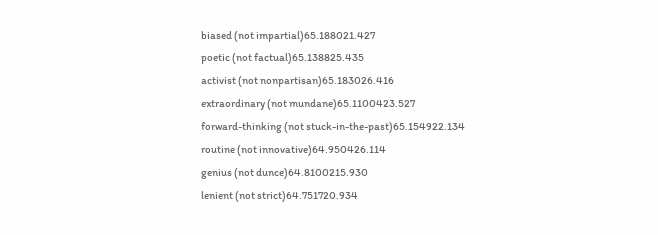biased (not impartial)65.188021.427
poetic (not factual)65.138825.435
activist (not nonpartisan)65.183026.416
extraordinary (not mundane)65.1100423.527
forward-thinking (not stuck-in-the-past)65.154922.134
routine (not innovative)64.950426.114
genius (not dunce)64.8100215.930
lenient (not strict)64.751720.934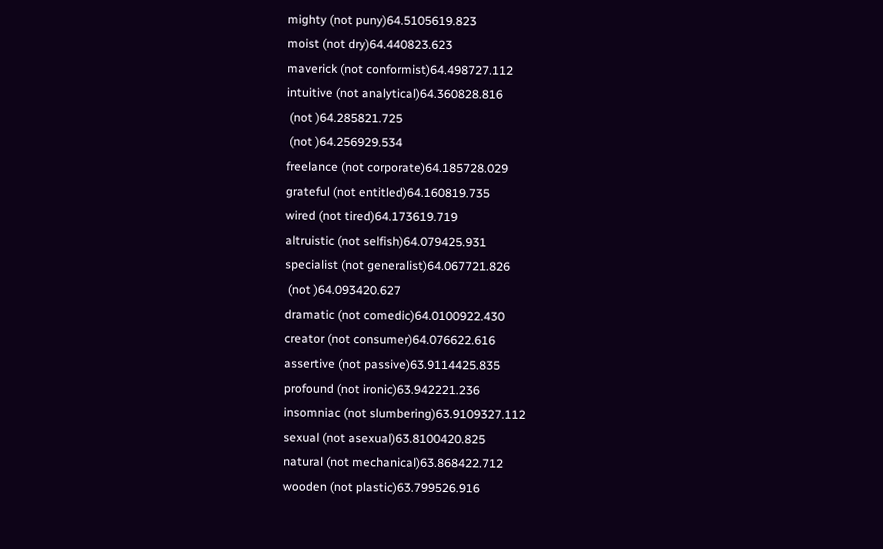mighty (not puny)64.5105619.823
moist (not dry)64.440823.623
maverick (not conformist)64.498727.112
intuitive (not analytical)64.360828.816
 (not )64.285821.725
 (not )64.256929.534
freelance (not corporate)64.185728.029
grateful (not entitled)64.160819.735
wired (not tired)64.173619.719
altruistic (not selfish)64.079425.931
specialist (not generalist)64.067721.826
 (not )64.093420.627
dramatic (not comedic)64.0100922.430
creator (not consumer)64.076622.616
assertive (not passive)63.9114425.835
profound (not ironic)63.942221.236
insomniac (not slumbering)63.9109327.112
sexual (not asexual)63.8100420.825
natural (not mechanical)63.868422.712
wooden (not plastic)63.799526.916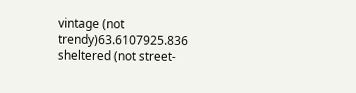vintage (not trendy)63.6107925.836
sheltered (not street-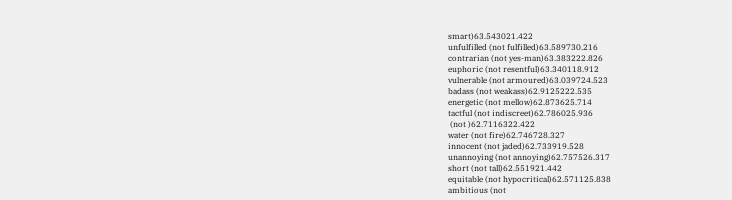smart)63.543021.422
unfulfilled (not fulfilled)63.589730.216
contrarian (not yes-man)63.383222.826
euphoric (not resentful)63.340118.912
vulnerable (not armoured)63.039724.523
badass (not weakass)62.9125222.535
energetic (not mellow)62.873625.714
tactful (not indiscreet)62.786025.936
 (not )62.7116322.422
water (not fire)62.746728.327
innocent (not jaded)62.733919.528
unannoying (not annoying)62.757526.317
short (not tall)62.551921.442
equitable (not hypocritical)62.571125.838
ambitious (not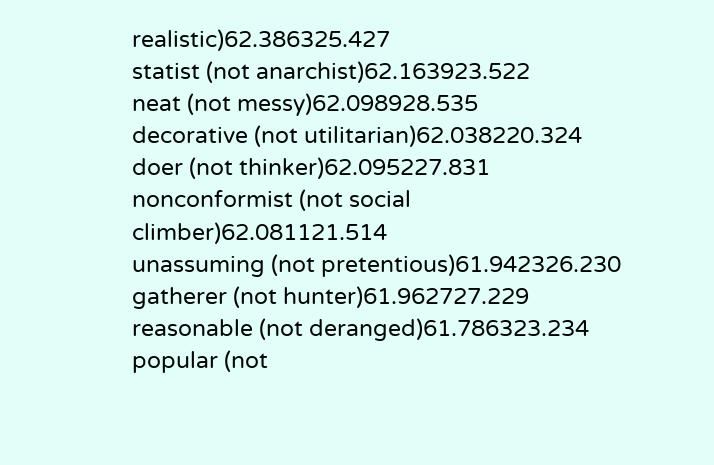realistic)62.386325.427
statist (not anarchist)62.163923.522
neat (not messy)62.098928.535
decorative (not utilitarian)62.038220.324
doer (not thinker)62.095227.831
nonconformist (not social climber)62.081121.514
unassuming (not pretentious)61.942326.230
gatherer (not hunter)61.962727.229
reasonable (not deranged)61.786323.234
popular (not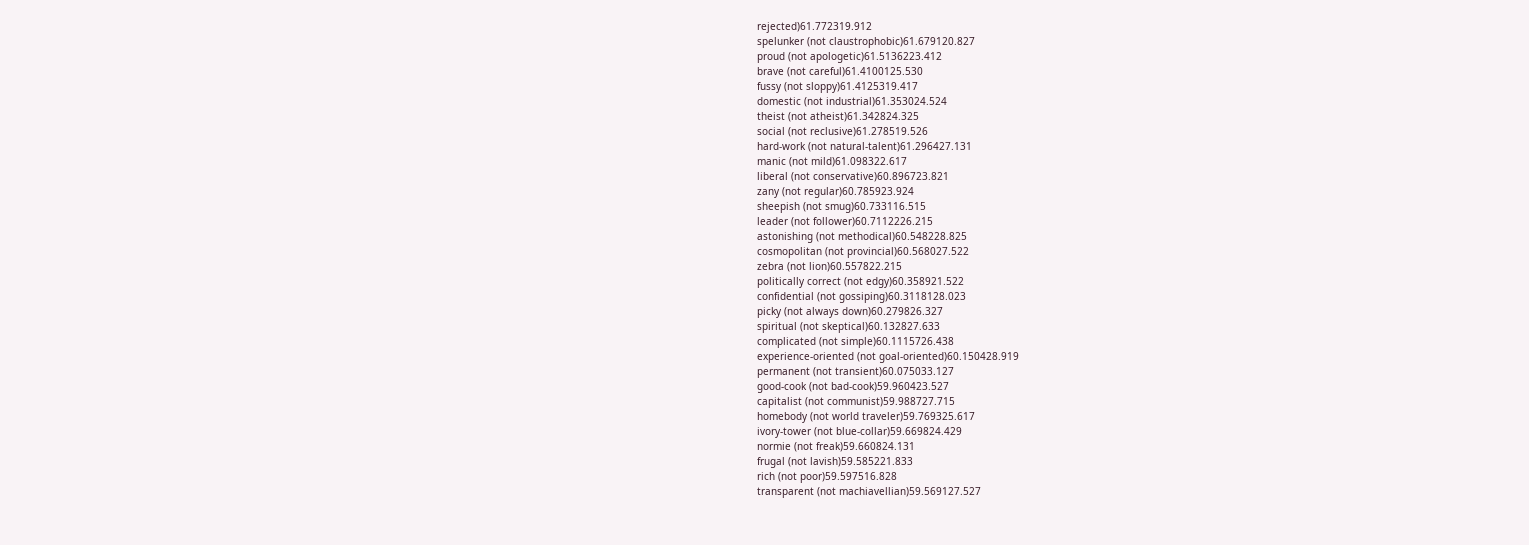rejected)61.772319.912
spelunker (not claustrophobic)61.679120.827
proud (not apologetic)61.5136223.412
brave (not careful)61.4100125.530
fussy (not sloppy)61.4125319.417
domestic (not industrial)61.353024.524
theist (not atheist)61.342824.325
social (not reclusive)61.278519.526
hard-work (not natural-talent)61.296427.131
manic (not mild)61.098322.617
liberal (not conservative)60.896723.821
zany (not regular)60.785923.924
sheepish (not smug)60.733116.515
leader (not follower)60.7112226.215
astonishing (not methodical)60.548228.825
cosmopolitan (not provincial)60.568027.522
zebra (not lion)60.557822.215
politically correct (not edgy)60.358921.522
confidential (not gossiping)60.3118128.023
picky (not always down)60.279826.327
spiritual (not skeptical)60.132827.633
complicated (not simple)60.1115726.438
experience-oriented (not goal-oriented)60.150428.919
permanent (not transient)60.075033.127
good-cook (not bad-cook)59.960423.527
capitalist (not communist)59.988727.715
homebody (not world traveler)59.769325.617
ivory-tower (not blue-collar)59.669824.429
normie (not freak)59.660824.131
frugal (not lavish)59.585221.833
rich (not poor)59.597516.828
transparent (not machiavellian)59.569127.527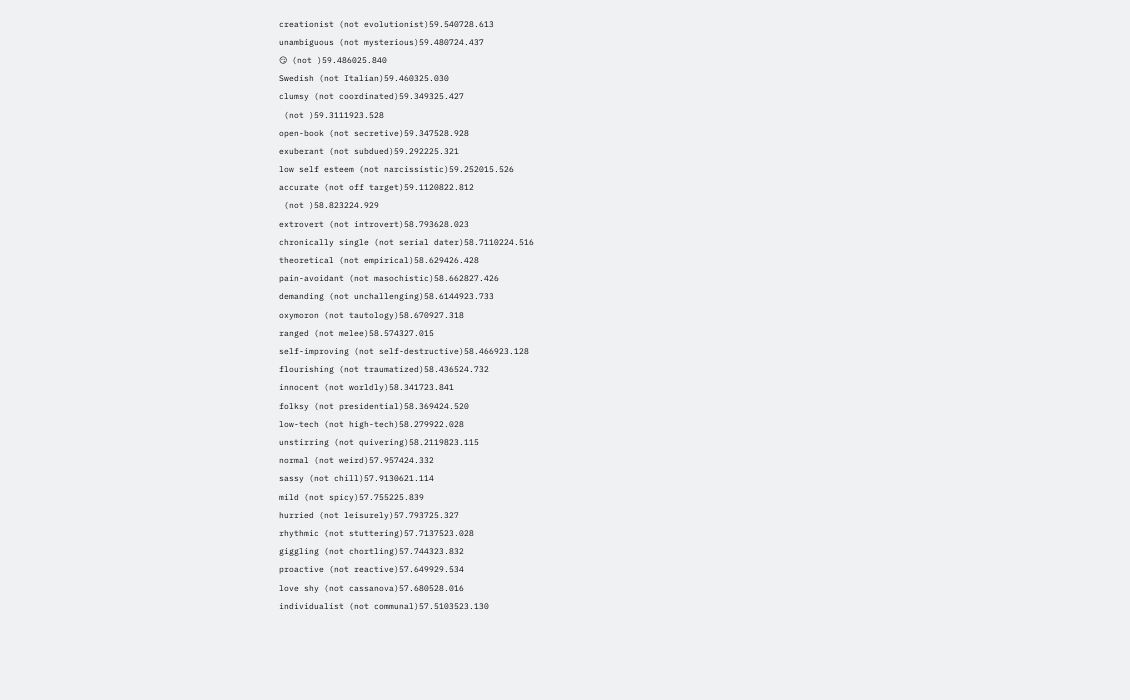creationist (not evolutionist)59.540728.613
unambiguous (not mysterious)59.480724.437
😏 (not )59.486025.840
Swedish (not Italian)59.460325.030
clumsy (not coordinated)59.349325.427
 (not )59.3111923.528
open-book (not secretive)59.347528.928
exuberant (not subdued)59.292225.321
low self esteem (not narcissistic)59.252015.526
accurate (not off target)59.1120822.812
 (not )58.823224.929
extrovert (not introvert)58.793628.023
chronically single (not serial dater)58.7110224.516
theoretical (not empirical)58.629426.428
pain-avoidant (not masochistic)58.662827.426
demanding (not unchallenging)58.6144923.733
oxymoron (not tautology)58.670927.318
ranged (not melee)58.574327.015
self-improving (not self-destructive)58.466923.128
flourishing (not traumatized)58.436524.732
innocent (not worldly)58.341723.841
folksy (not presidential)58.369424.520
low-tech (not high-tech)58.279922.028
unstirring (not quivering)58.2119823.115
normal (not weird)57.957424.332
sassy (not chill)57.9130621.114
mild (not spicy)57.755225.839
hurried (not leisurely)57.793725.327
rhythmic (not stuttering)57.7137523.028
giggling (not chortling)57.744323.832
proactive (not reactive)57.649929.534
love shy (not cassanova)57.680528.016
individualist (not communal)57.5103523.130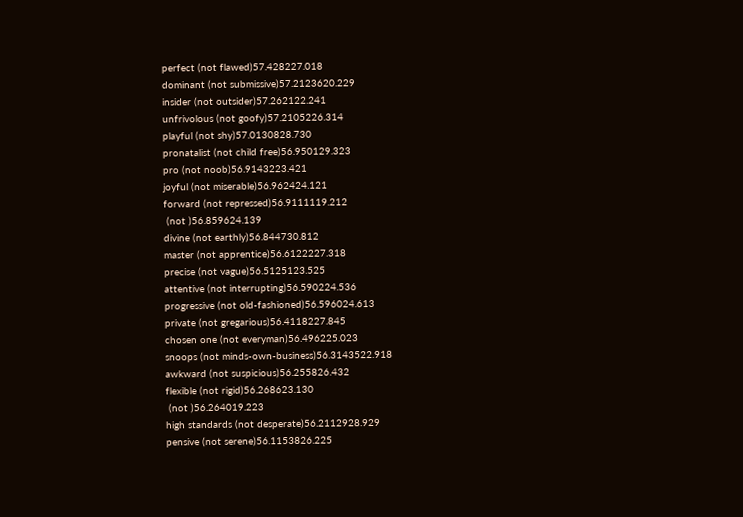perfect (not flawed)57.428227.018
dominant (not submissive)57.2123620.229
insider (not outsider)57.262122.241
unfrivolous (not goofy)57.2105226.314
playful (not shy)57.0130828.730
pronatalist (not child free)56.950129.323
pro (not noob)56.9143223.421
joyful (not miserable)56.962424.121
forward (not repressed)56.9111119.212
 (not )56.859624.139
divine (not earthly)56.844730.812
master (not apprentice)56.6122227.318
precise (not vague)56.5125123.525
attentive (not interrupting)56.590224.536
progressive (not old-fashioned)56.596024.613
private (not gregarious)56.4118227.845
chosen one (not everyman)56.496225.023
snoops (not minds-own-business)56.3143522.918
awkward (not suspicious)56.255826.432
flexible (not rigid)56.268623.130
 (not )56.264019.223
high standards (not desperate)56.2112928.929
pensive (not serene)56.1153826.225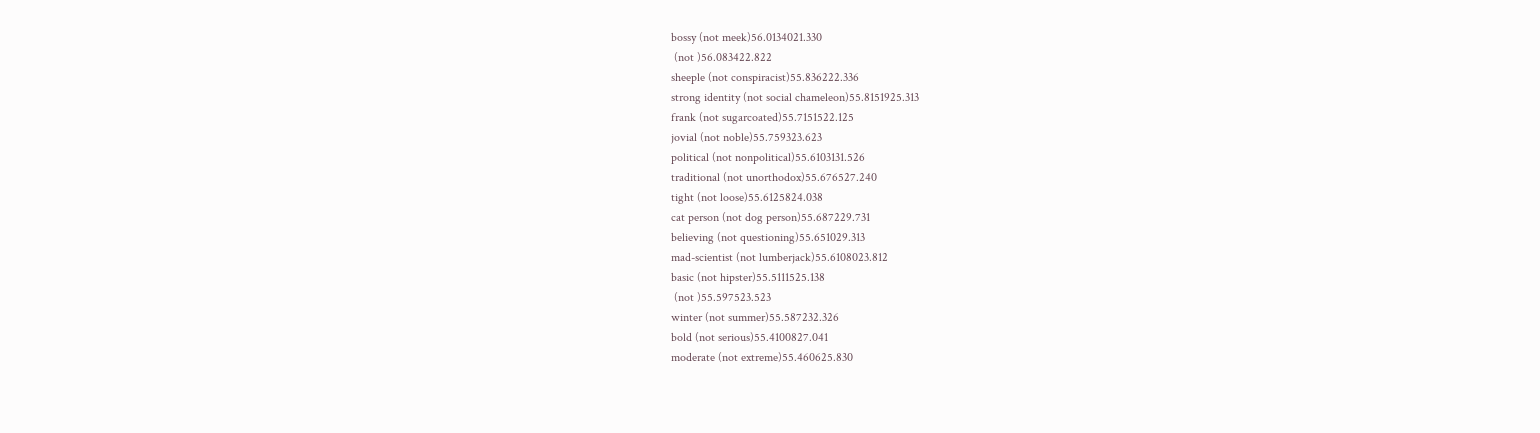bossy (not meek)56.0134021.330
 (not )56.083422.822
sheeple (not conspiracist)55.836222.336
strong identity (not social chameleon)55.8151925.313
frank (not sugarcoated)55.7151522.125
jovial (not noble)55.759323.623
political (not nonpolitical)55.6103131.526
traditional (not unorthodox)55.676527.240
tight (not loose)55.6125824.038
cat person (not dog person)55.687229.731
believing (not questioning)55.651029.313
mad-scientist (not lumberjack)55.6108023.812
basic (not hipster)55.5111525.138
 (not )55.597523.523
winter (not summer)55.587232.326
bold (not serious)55.4100827.041
moderate (not extreme)55.460625.830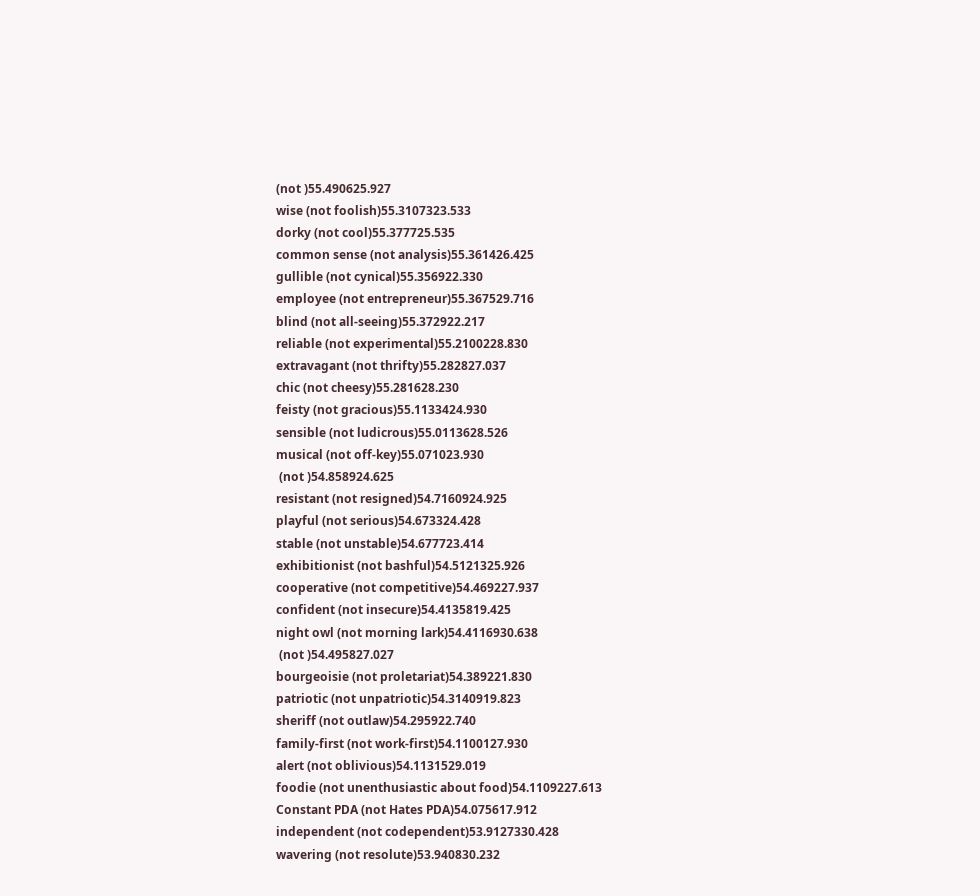(not )55.490625.927
wise (not foolish)55.3107323.533
dorky (not cool)55.377725.535
common sense (not analysis)55.361426.425
gullible (not cynical)55.356922.330
employee (not entrepreneur)55.367529.716
blind (not all-seeing)55.372922.217
reliable (not experimental)55.2100228.830
extravagant (not thrifty)55.282827.037
chic (not cheesy)55.281628.230
feisty (not gracious)55.1133424.930
sensible (not ludicrous)55.0113628.526
musical (not off-key)55.071023.930
 (not )54.858924.625
resistant (not resigned)54.7160924.925
playful (not serious)54.673324.428
stable (not unstable)54.677723.414
exhibitionist (not bashful)54.5121325.926
cooperative (not competitive)54.469227.937
confident (not insecure)54.4135819.425
night owl (not morning lark)54.4116930.638
 (not )54.495827.027
bourgeoisie (not proletariat)54.389221.830
patriotic (not unpatriotic)54.3140919.823
sheriff (not outlaw)54.295922.740
family-first (not work-first)54.1100127.930
alert (not oblivious)54.1131529.019
foodie (not unenthusiastic about food)54.1109227.613
Constant PDA (not Hates PDA)54.075617.912
independent (not codependent)53.9127330.428
wavering (not resolute)53.940830.232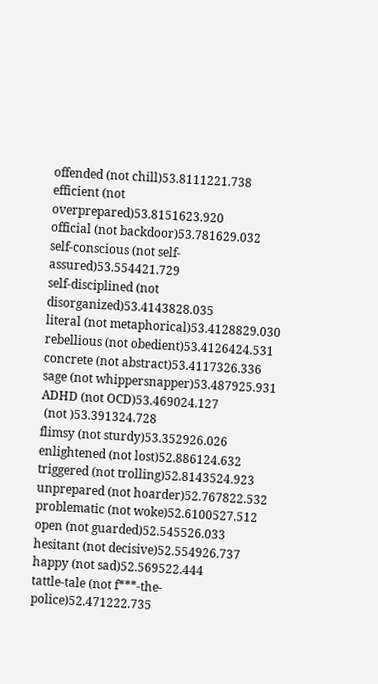offended (not chill)53.8111221.738
efficient (not overprepared)53.8151623.920
official (not backdoor)53.781629.032
self-conscious (not self-assured)53.554421.729
self-disciplined (not disorganized)53.4143828.035
literal (not metaphorical)53.4128829.030
rebellious (not obedient)53.4126424.531
concrete (not abstract)53.4117326.336
sage (not whippersnapper)53.487925.931
ADHD (not OCD)53.469024.127
 (not )53.391324.728
flimsy (not sturdy)53.352926.026
enlightened (not lost)52.886124.632
triggered (not trolling)52.8143524.923
unprepared (not hoarder)52.767822.532
problematic (not woke)52.6100527.512
open (not guarded)52.545526.033
hesitant (not decisive)52.554926.737
happy (not sad)52.569522.444
tattle-tale (not f***-the-police)52.471222.735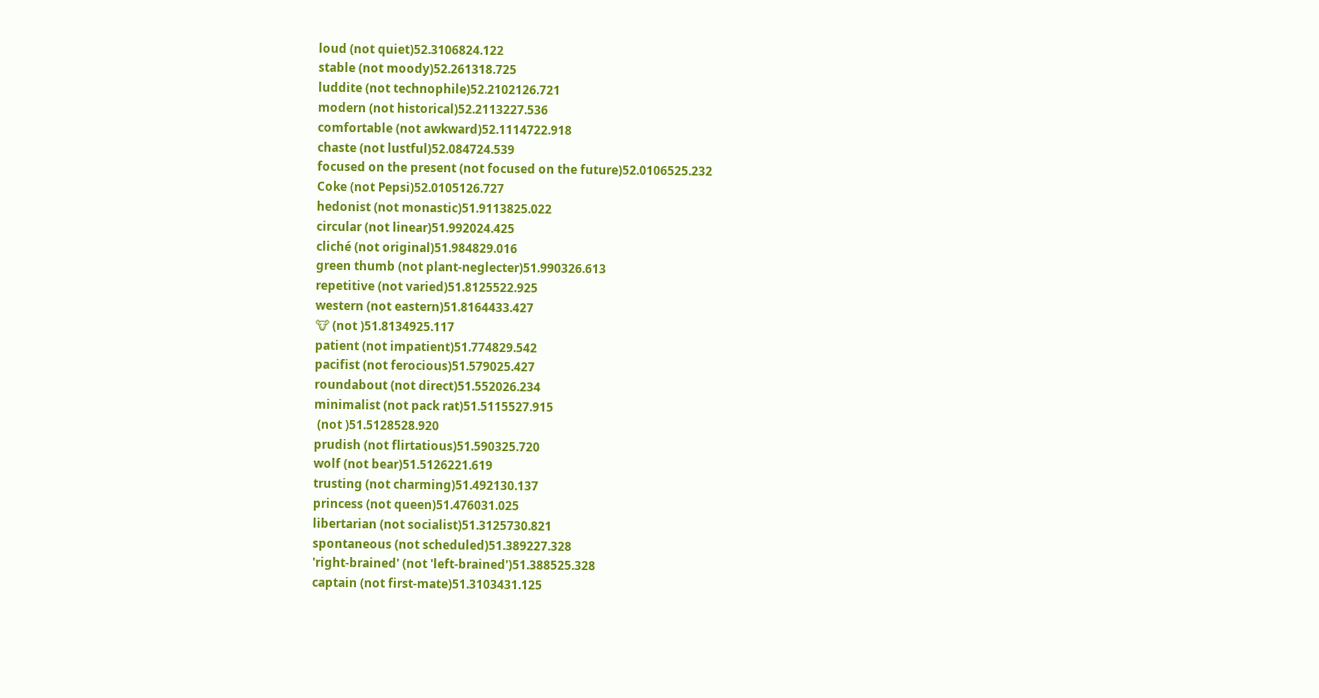loud (not quiet)52.3106824.122
stable (not moody)52.261318.725
luddite (not technophile)52.2102126.721
modern (not historical)52.2113227.536
comfortable (not awkward)52.1114722.918
chaste (not lustful)52.084724.539
focused on the present (not focused on the future)52.0106525.232
Coke (not Pepsi)52.0105126.727
hedonist (not monastic)51.9113825.022
circular (not linear)51.992024.425
cliché (not original)51.984829.016
green thumb (not plant-neglecter)51.990326.613
repetitive (not varied)51.8125522.925
western (not eastern)51.8164433.427
🐮 (not )51.8134925.117
patient (not impatient)51.774829.542
pacifist (not ferocious)51.579025.427
roundabout (not direct)51.552026.234
minimalist (not pack rat)51.5115527.915
 (not )51.5128528.920
prudish (not flirtatious)51.590325.720
wolf (not bear)51.5126221.619
trusting (not charming)51.492130.137
princess (not queen)51.476031.025
libertarian (not socialist)51.3125730.821
spontaneous (not scheduled)51.389227.328
'right-brained' (not 'left-brained')51.388525.328
captain (not first-mate)51.3103431.125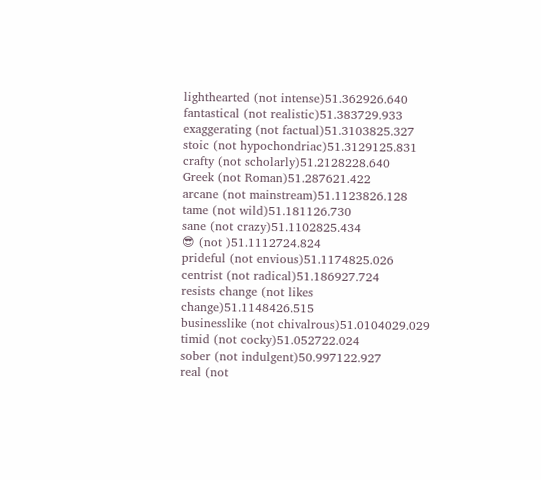lighthearted (not intense)51.362926.640
fantastical (not realistic)51.383729.933
exaggerating (not factual)51.3103825.327
stoic (not hypochondriac)51.3129125.831
crafty (not scholarly)51.2128228.640
Greek (not Roman)51.287621.422
arcane (not mainstream)51.1123826.128
tame (not wild)51.181126.730
sane (not crazy)51.1102825.434
😎 (not )51.1112724.824
prideful (not envious)51.1174825.026
centrist (not radical)51.186927.724
resists change (not likes change)51.1148426.515
businesslike (not chivalrous)51.0104029.029
timid (not cocky)51.052722.024
sober (not indulgent)50.997122.927
real (not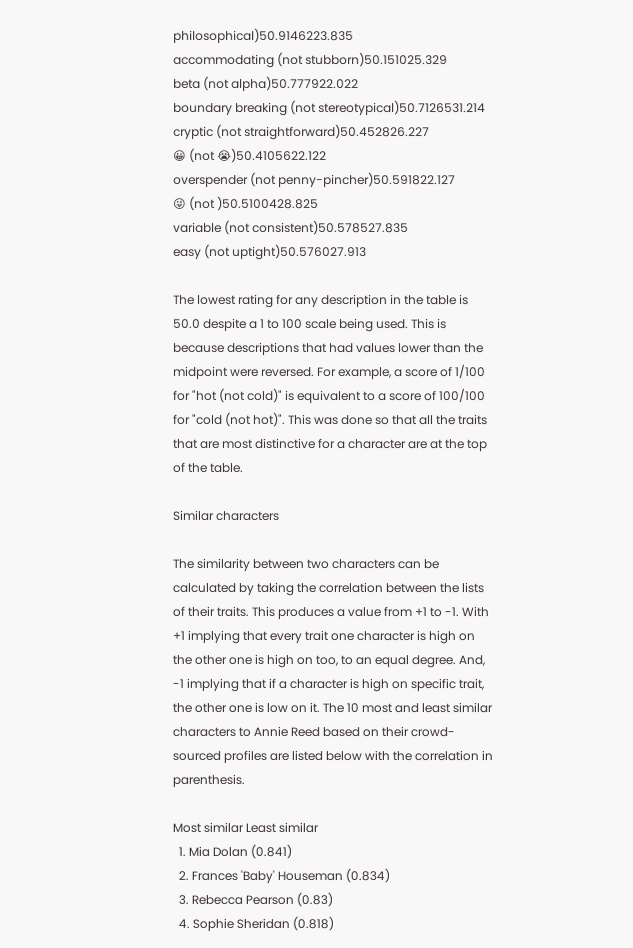philosophical)50.9146223.835
accommodating (not stubborn)50.151025.329
beta (not alpha)50.777922.022
boundary breaking (not stereotypical)50.7126531.214
cryptic (not straightforward)50.452826.227
😀 (not 😭)50.4105622.122
overspender (not penny-pincher)50.591822.127
😜 (not )50.5100428.825
variable (not consistent)50.578527.835
easy (not uptight)50.576027.913

The lowest rating for any description in the table is 50.0 despite a 1 to 100 scale being used. This is because descriptions that had values lower than the midpoint were reversed. For example, a score of 1/100 for "hot (not cold)" is equivalent to a score of 100/100 for "cold (not hot)". This was done so that all the traits that are most distinctive for a character are at the top of the table.

Similar characters

The similarity between two characters can be calculated by taking the correlation between the lists of their traits. This produces a value from +1 to -1. With +1 implying that every trait one character is high on the other one is high on too, to an equal degree. And, -1 implying that if a character is high on specific trait, the other one is low on it. The 10 most and least similar characters to Annie Reed based on their crowd-sourced profiles are listed below with the correlation in parenthesis.

Most similar Least similar
  1. Mia Dolan (0.841)
  2. Frances 'Baby' Houseman (0.834)
  3. Rebecca Pearson (0.83)
  4. Sophie Sheridan (0.818)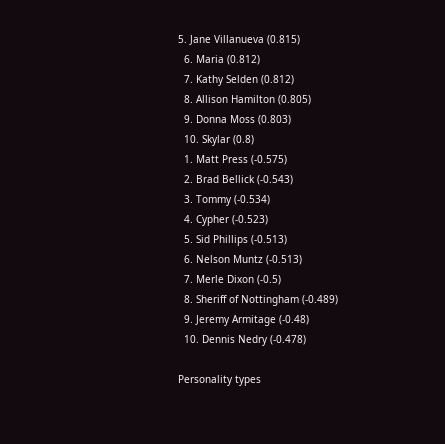5. Jane Villanueva (0.815)
  6. Maria (0.812)
  7. Kathy Selden (0.812)
  8. Allison Hamilton (0.805)
  9. Donna Moss (0.803)
  10. Skylar (0.8)
  1. Matt Press (-0.575)
  2. Brad Bellick (-0.543)
  3. Tommy (-0.534)
  4. Cypher (-0.523)
  5. Sid Phillips (-0.513)
  6. Nelson Muntz (-0.513)
  7. Merle Dixon (-0.5)
  8. Sheriff of Nottingham (-0.489)
  9. Jeremy Armitage (-0.48)
  10. Dennis Nedry (-0.478)

Personality types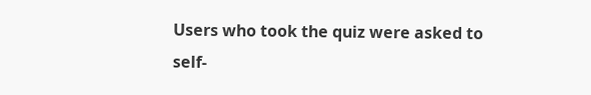Users who took the quiz were asked to self-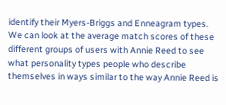identify their Myers-Briggs and Enneagram types. We can look at the average match scores of these different groups of users with Annie Reed to see what personality types people who describe themselves in ways similar to the way Annie Reed is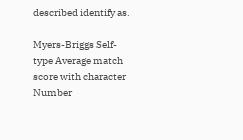described identify as.

Myers-Briggs Self-type Average match score with character Number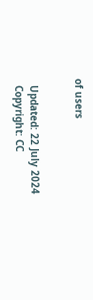of users


  Updated: 22 July 2024
  Copyright: CC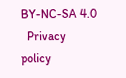BY-NC-SA 4.0
  Privacy policy